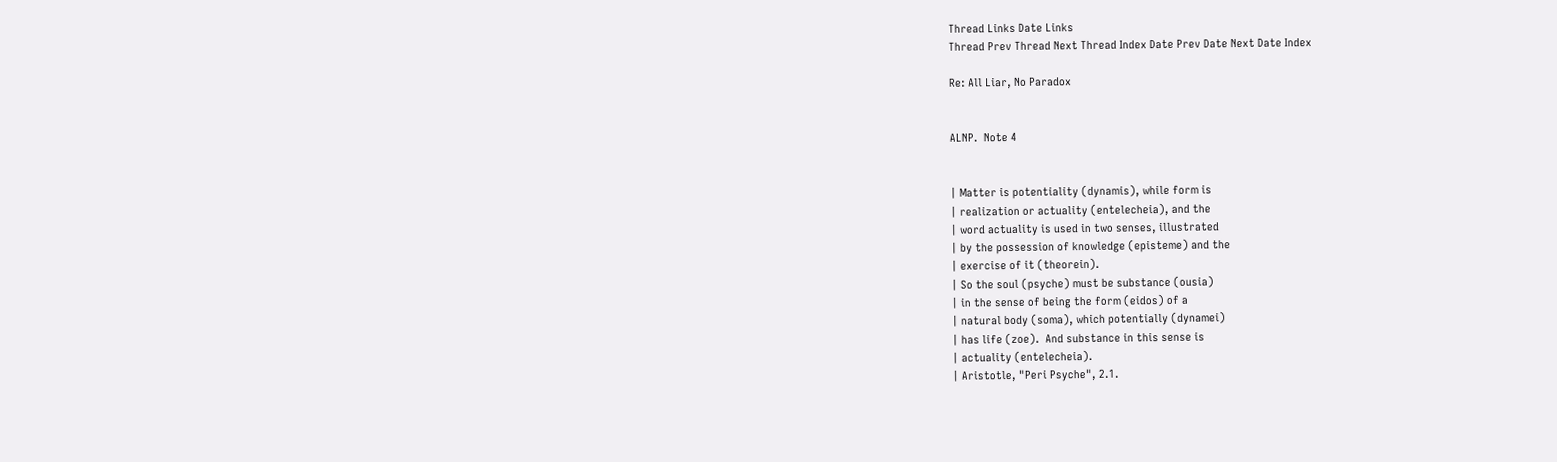Thread Links Date Links
Thread Prev Thread Next Thread Index Date Prev Date Next Date Index

Re: All Liar, No Paradox


ALNP.  Note 4


| Matter is potentiality (dynamis), while form is
| realization or actuality (entelecheia), and the
| word actuality is used in two senses, illustrated
| by the possession of knowledge (episteme) and the
| exercise of it (theorein).
| So the soul (psyche) must be substance (ousia)
| in the sense of being the form (eidos) of a
| natural body (soma), which potentially (dynamei)
| has life (zoe).  And substance in this sense is
| actuality (entelecheia).
| Aristotle, "Peri Psyche", 2.1.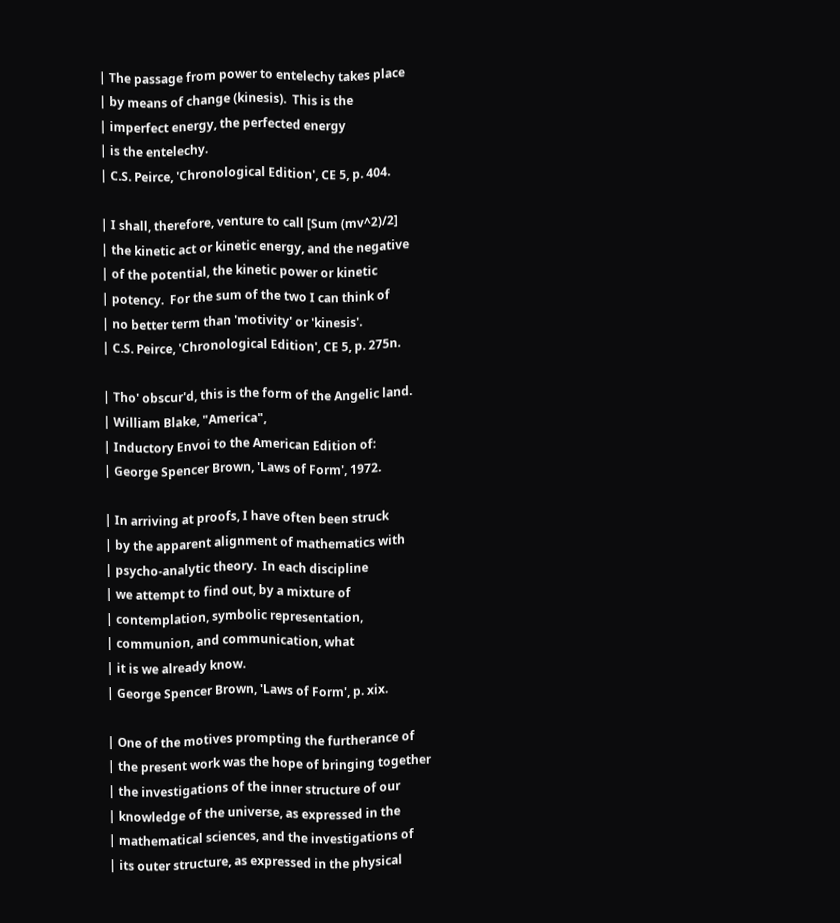| The passage from power to entelechy takes place
| by means of change (kinesis).  This is the
| imperfect energy, the perfected energy
| is the entelechy.
| C.S. Peirce, 'Chronological Edition', CE 5, p. 404.

| I shall, therefore, venture to call [Sum (mv^2)/2]
| the kinetic act or kinetic energy, and the negative
| of the potential, the kinetic power or kinetic
| potency.  For the sum of the two I can think of
| no better term than 'motivity' or 'kinesis'.
| C.S. Peirce, 'Chronological Edition', CE 5, p. 275n.

| Tho' obscur'd, this is the form of the Angelic land.
| William Blake, "America",
| Inductory Envoi to the American Edition of:
| George Spencer Brown, 'Laws of Form', 1972.

| In arriving at proofs, I have often been struck
| by the apparent alignment of mathematics with
| psycho-analytic theory.  In each discipline
| we attempt to find out, by a mixture of
| contemplation, symbolic representation,
| communion, and communication, what
| it is we already know.
| George Spencer Brown, 'Laws of Form', p. xix.

| One of the motives prompting the furtherance of
| the present work was the hope of bringing together
| the investigations of the inner structure of our
| knowledge of the universe, as expressed in the
| mathematical sciences, and the investigations of
| its outer structure, as expressed in the physical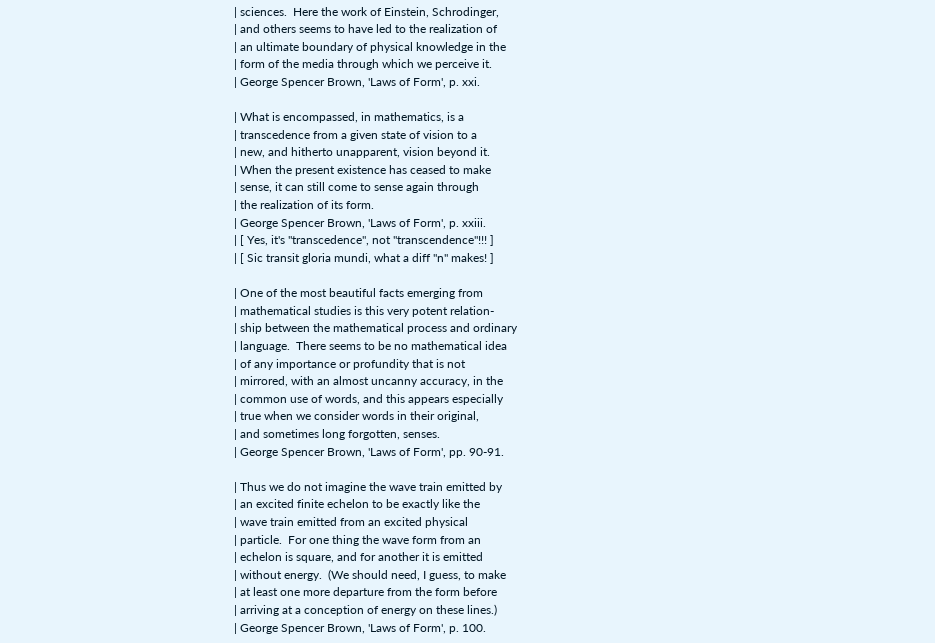| sciences.  Here the work of Einstein, Schrodinger,
| and others seems to have led to the realization of
| an ultimate boundary of physical knowledge in the
| form of the media through which we perceive it.
| George Spencer Brown, 'Laws of Form', p. xxi.

| What is encompassed, in mathematics, is a
| transcedence from a given state of vision to a
| new, and hitherto unapparent, vision beyond it.
| When the present existence has ceased to make
| sense, it can still come to sense again through
| the realization of its form.
| George Spencer Brown, 'Laws of Form', p. xxiii.
| [ Yes, it's "transcedence", not "transcendence"!!! ]
| [ Sic transit gloria mundi, what a diff "n" makes! ]

| One of the most beautiful facts emerging from
| mathematical studies is this very potent relation-
| ship between the mathematical process and ordinary
| language.  There seems to be no mathematical idea
| of any importance or profundity that is not
| mirrored, with an almost uncanny accuracy, in the
| common use of words, and this appears especially
| true when we consider words in their original,
| and sometimes long forgotten, senses.
| George Spencer Brown, 'Laws of Form', pp. 90-91.

| Thus we do not imagine the wave train emitted by
| an excited finite echelon to be exactly like the
| wave train emitted from an excited physical
| particle.  For one thing the wave form from an
| echelon is square, and for another it is emitted
| without energy.  (We should need, I guess, to make
| at least one more departure from the form before
| arriving at a conception of energy on these lines.)
| George Spencer Brown, 'Laws of Form', p. 100.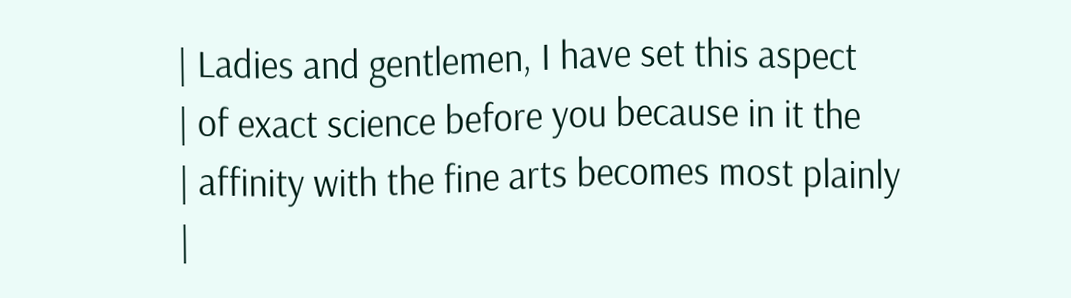| Ladies and gentlemen, I have set this aspect
| of exact science before you because in it the
| affinity with the fine arts becomes most plainly
|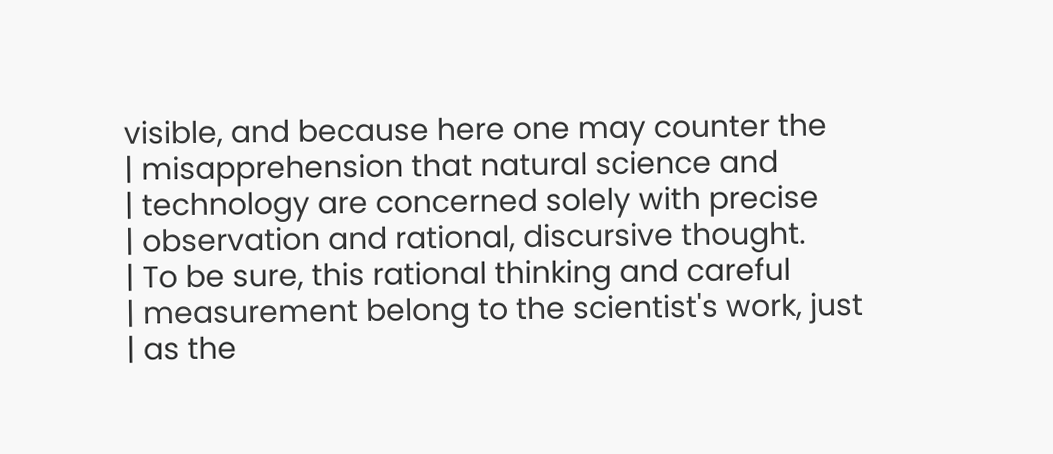visible, and because here one may counter the
| misapprehension that natural science and
| technology are concerned solely with precise
| observation and rational, discursive thought.
| To be sure, this rational thinking and careful
| measurement belong to the scientist's work, just
| as the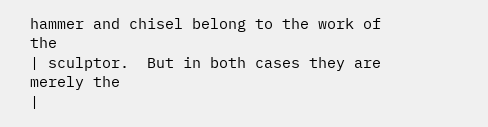hammer and chisel belong to the work of the
| sculptor.  But in both cases they are merely the
|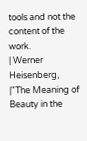tools and not the content of the work.
| Werner Heisenberg,
|"The Meaning of Beauty in the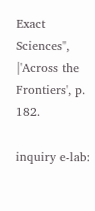Exact Sciences",
|'Across the Frontiers', p. 182.

inquiry e-lab: